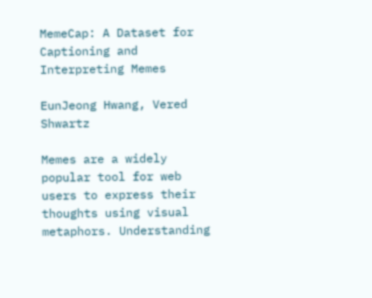MemeCap: A Dataset for Captioning and Interpreting Memes

EunJeong Hwang, Vered Shwartz

Memes are a widely popular tool for web users to express their thoughts using visual metaphors. Understanding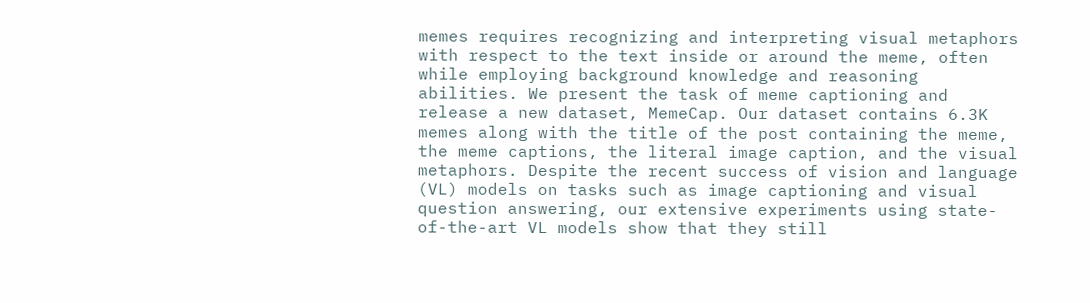memes requires recognizing and interpreting visual metaphors with respect to the text inside or around the meme, often while employing background knowledge and reasoning abilities. We present the task of meme captioning and release a new dataset, MemeCap. Our dataset contains 6.3K memes along with the title of the post containing the meme, the meme captions, the literal image caption, and the visual metaphors. Despite the recent success of vision and language (VL) models on tasks such as image captioning and visual question answering, our extensive experiments using state-of-the-art VL models show that they still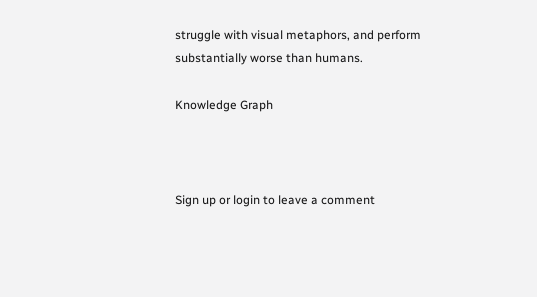struggle with visual metaphors, and perform substantially worse than humans.

Knowledge Graph



Sign up or login to leave a comment